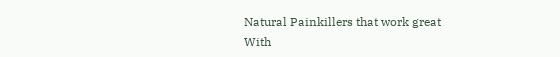Natural Painkillers that work great
With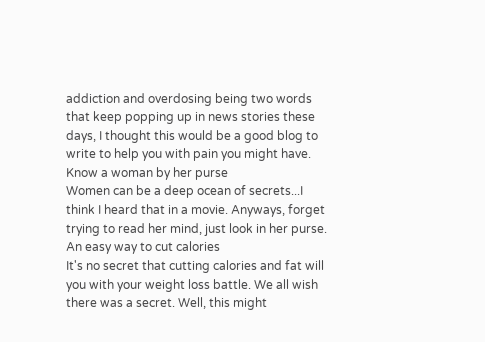addiction and overdosing being two words that keep popping up in news stories these days, I thought this would be a good blog to write to help you with pain you might have.
Know a woman by her purse
Women can be a deep ocean of secrets...I think I heard that in a movie. Anyways, forget trying to read her mind, just look in her purse.
An easy way to cut calories
It's no secret that cutting calories and fat will you with your weight loss battle. We all wish there was a secret. Well, this might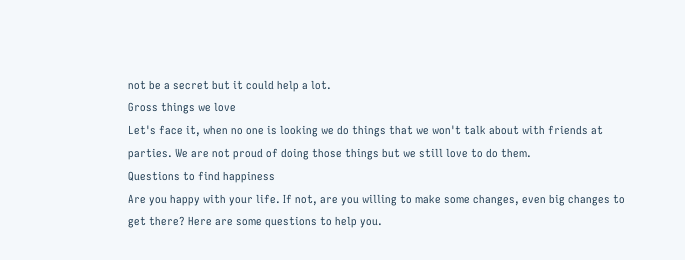not be a secret but it could help a lot.
Gross things we love
Let's face it, when no one is looking we do things that we won't talk about with friends at parties. We are not proud of doing those things but we still love to do them.
Questions to find happiness
Are you happy with your life. If not, are you willing to make some changes, even big changes to get there? Here are some questions to help you.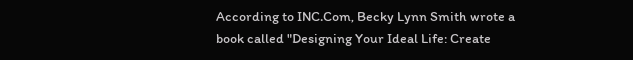According to INC.Com, Becky Lynn Smith wrote a book called "Designing Your Ideal Life: Create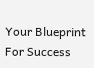Your Blueprint For Success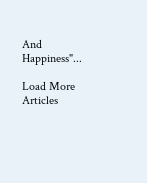And Happiness"...

Load More Articles